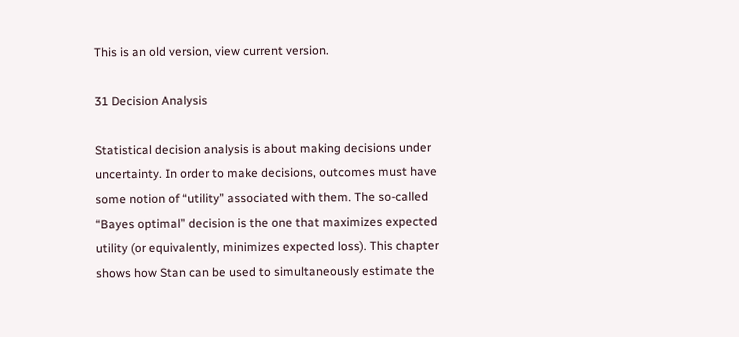This is an old version, view current version.

31 Decision Analysis

Statistical decision analysis is about making decisions under uncertainty. In order to make decisions, outcomes must have some notion of “utility” associated with them. The so-called “Bayes optimal” decision is the one that maximizes expected utility (or equivalently, minimizes expected loss). This chapter shows how Stan can be used to simultaneously estimate the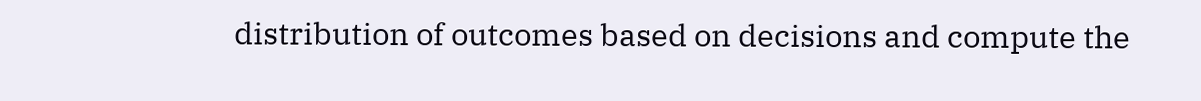distribution of outcomes based on decisions and compute the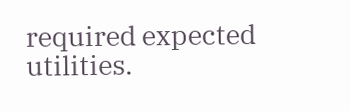required expected utilities.